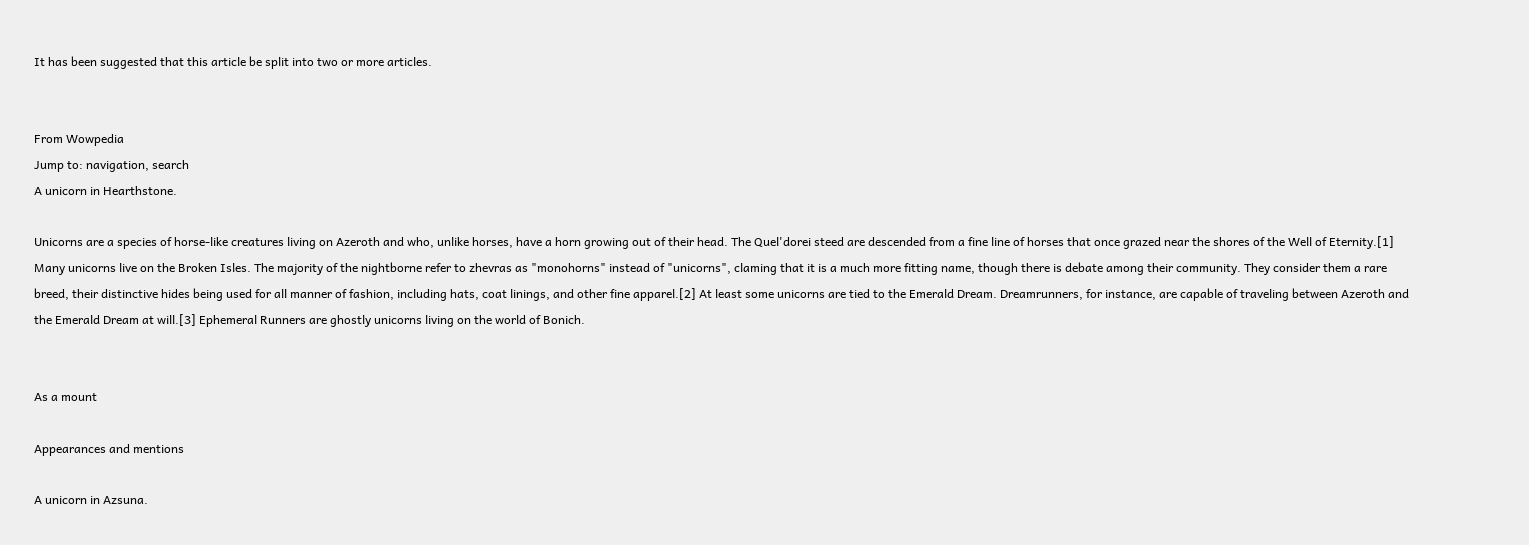It has been suggested that this article be split into two or more articles.


From Wowpedia
Jump to: navigation, search
A unicorn in Hearthstone.

Unicorns are a species of horse-like creatures living on Azeroth and who, unlike horses, have a horn growing out of their head. The Quel'dorei steed are descended from a fine line of horses that once grazed near the shores of the Well of Eternity.[1] Many unicorns live on the Broken Isles. The majority of the nightborne refer to zhevras as "monohorns" instead of "unicorns", claming that it is a much more fitting name, though there is debate among their community. They consider them a rare breed, their distinctive hides being used for all manner of fashion, including hats, coat linings, and other fine apparel.[2] At least some unicorns are tied to the Emerald Dream. Dreamrunners, for instance, are capable of traveling between Azeroth and the Emerald Dream at will.[3] Ephemeral Runners are ghostly unicorns living on the world of Bonich.


As a mount

Appearances and mentions

A unicorn in Azsuna.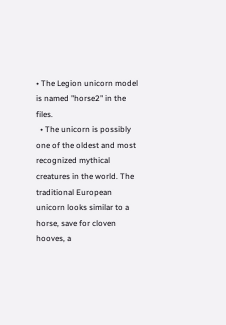• The Legion unicorn model is named "horse2" in the files.
  • The unicorn is possibly one of the oldest and most recognized mythical creatures in the world. The traditional European unicorn looks similar to a horse, save for cloven hooves, a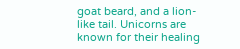goat beard, and a lion-like tail. Unicorns are known for their healing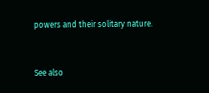powers and their solitary nature.


See also